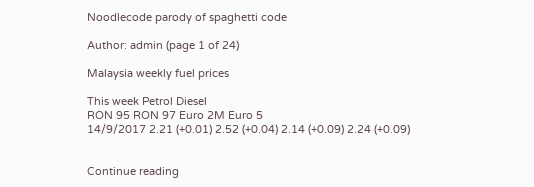Noodlecode parody of spaghetti code

Author: admin (page 1 of 24)

Malaysia weekly fuel prices

This week Petrol Diesel
RON 95 RON 97 Euro 2M Euro 5
14/9/2017 2.21 (+0.01) 2.52 (+0.04) 2.14 (+0.09) 2.24 (+0.09)


Continue reading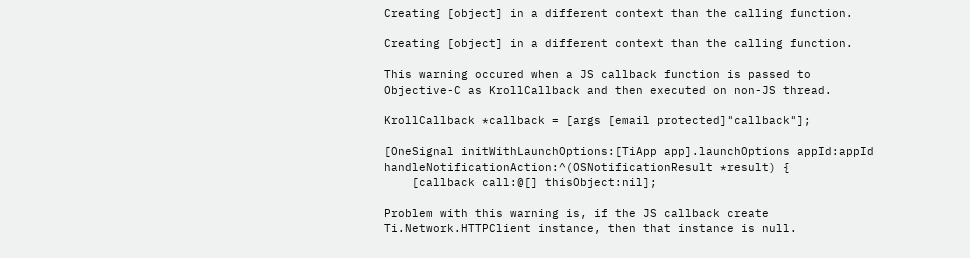Creating [object] in a different context than the calling function.

Creating [object] in a different context than the calling function.

This warning occured when a JS callback function is passed to Objective-C as KrollCallback and then executed on non-JS thread.

KrollCallback *callback = [args [email protected]"callback"];

[OneSignal initWithLaunchOptions:[TiApp app].launchOptions appId:appId handleNotificationAction:^(OSNotificationResult *result) {
    [callback call:@[] thisObject:nil];

Problem with this warning is, if the JS callback create Ti.Network.HTTPClient instance, then that instance is null.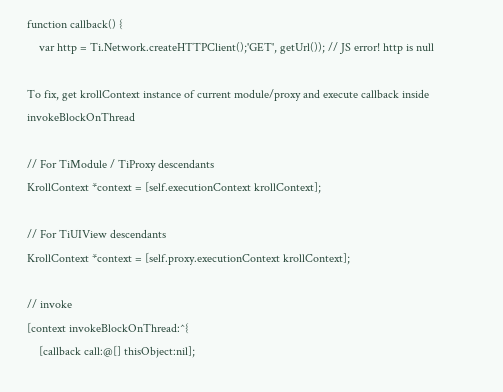function callback() {
    var http = Ti.Network.createHTTPClient();'GET', getUrl()); // JS error! http is null

To fix, get krollContext instance of current module/proxy and execute callback inside invokeBlockOnThread

// For TiModule / TiProxy descendants
KrollContext *context = [self.executionContext krollContext];

// For TiUIView descendants
KrollContext *context = [self.proxy.executionContext krollContext];

// invoke
[context invokeBlockOnThread:^{
    [callback call:@[] thisObject:nil];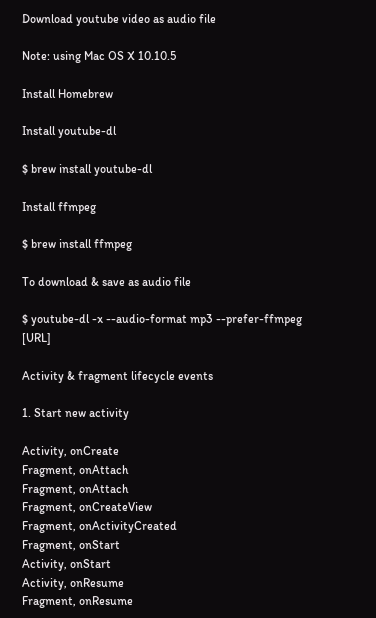Download youtube video as audio file

Note: using Mac OS X 10.10.5

Install Homebrew

Install youtube-dl

$ brew install youtube-dl

Install ffmpeg

$ brew install ffmpeg

To download & save as audio file

$ youtube-dl -x --audio-format mp3 --prefer-ffmpeg [URL]

Activity & fragment lifecycle events

1. Start new activity

Activity, onCreate
Fragment, onAttach
Fragment, onAttach
Fragment, onCreateView
Fragment, onActivityCreated
Fragment, onStart
Activity, onStart
Activity, onResume
Fragment, onResume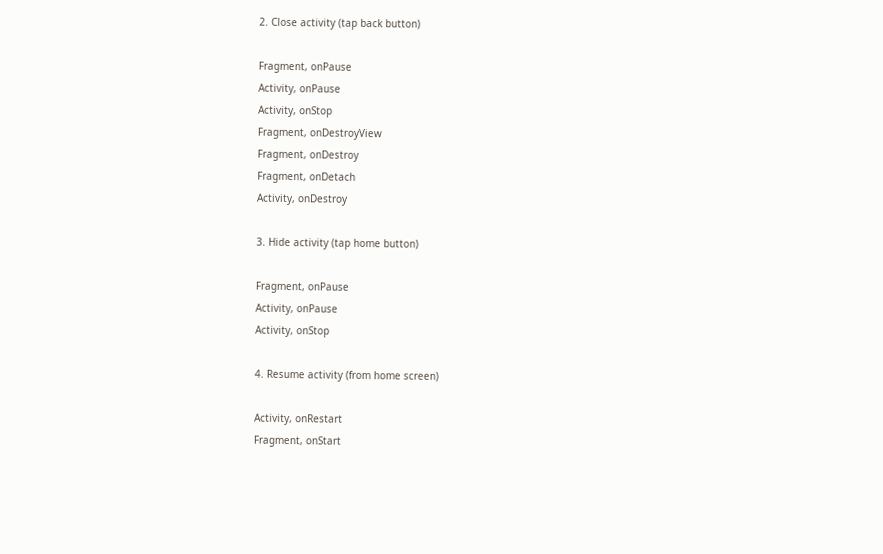2. Close activity (tap back button)

Fragment, onPause
Activity, onPause
Activity, onStop
Fragment, onDestroyView
Fragment, onDestroy
Fragment, onDetach
Activity, onDestroy

3. Hide activity (tap home button)

Fragment, onPause
Activity, onPause
Activity, onStop

4. Resume activity (from home screen)

Activity, onRestart
Fragment, onStart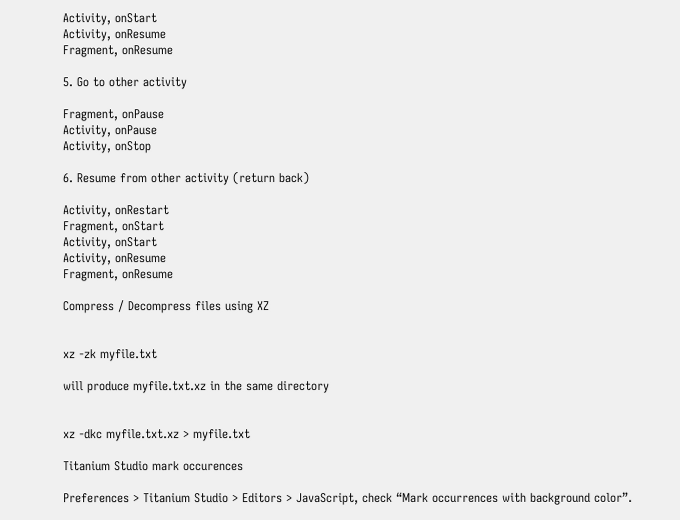Activity, onStart
Activity, onResume
Fragment, onResume

5. Go to other activity

Fragment, onPause
Activity, onPause
Activity, onStop

6. Resume from other activity (return back)

Activity, onRestart
Fragment, onStart
Activity, onStart
Activity, onResume
Fragment, onResume

Compress / Decompress files using XZ


xz -zk myfile.txt

will produce myfile.txt.xz in the same directory


xz -dkc myfile.txt.xz > myfile.txt

Titanium Studio mark occurences

Preferences > Titanium Studio > Editors > JavaScript, check “Mark occurrences with background color”.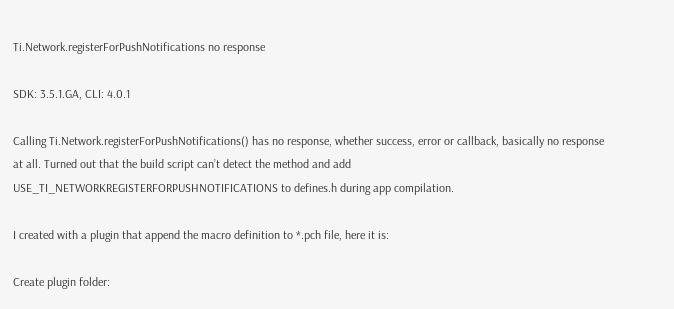Ti.Network.registerForPushNotifications no response

SDK: 3.5.1.GA, CLI: 4.0.1

Calling Ti.Network.registerForPushNotifications() has no response, whether success, error or callback, basically no response at all. Turned out that the build script can’t detect the method and add USE_TI_NETWORKREGISTERFORPUSHNOTIFICATIONS to defines.h during app compilation.

I created with a plugin that append the macro definition to *.pch file, here it is:

Create plugin folder: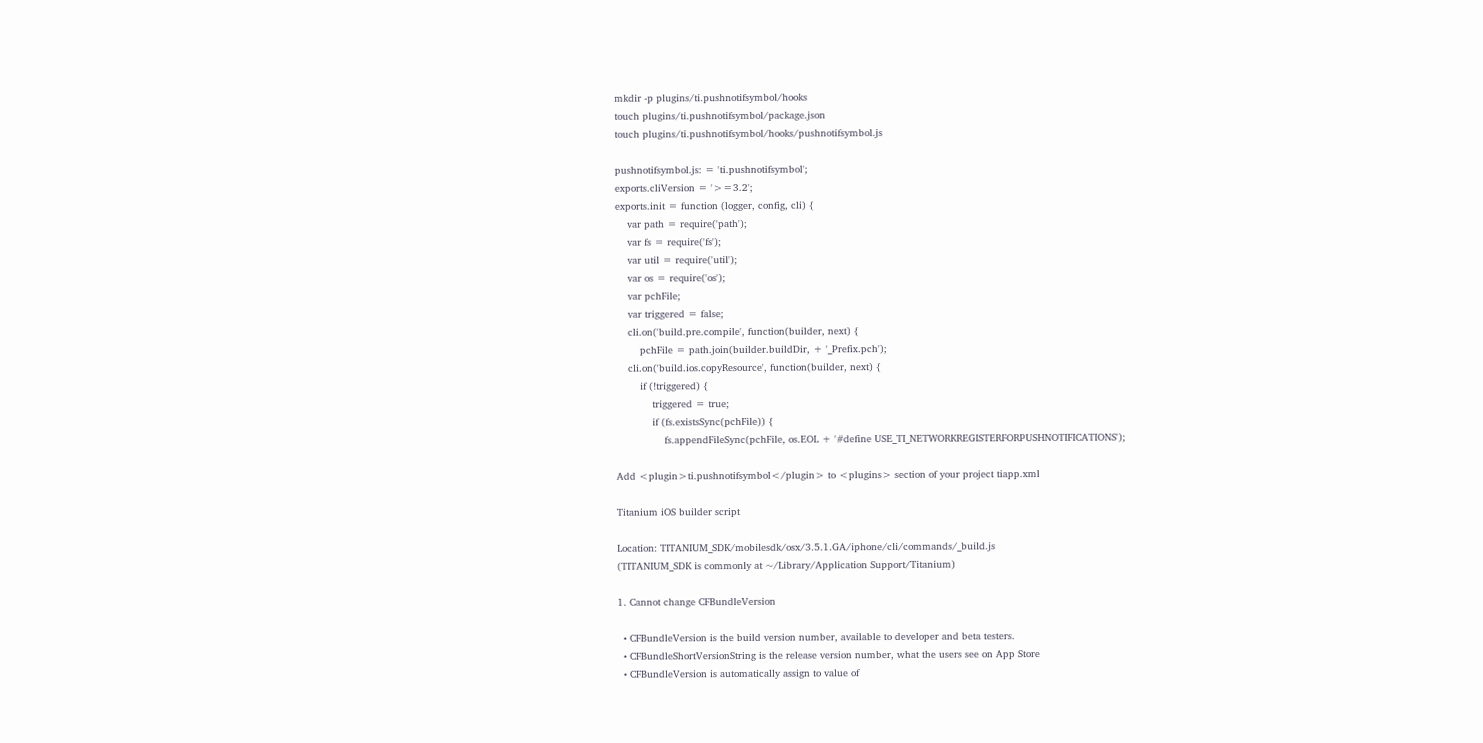mkdir -p plugins/ti.pushnotifsymbol/hooks
touch plugins/ti.pushnotifsymbol/package.json
touch plugins/ti.pushnotifsymbol/hooks/pushnotifsymbol.js

pushnotifsymbol.js: = 'ti.pushnotifsymbol';
exports.cliVersion = '>=3.2';
exports.init = function (logger, config, cli) {
    var path = require('path');
    var fs = require('fs');
    var util = require('util');
    var os = require('os');
    var pchFile;
    var triggered = false;
    cli.on('build.pre.compile', function(builder, next) {
        pchFile = path.join(builder.buildDir, + '_Prefix.pch');
    cli.on('build.ios.copyResource', function(builder, next) {
        if (!triggered) {
            triggered = true;
            if (fs.existsSync(pchFile)) {
                fs.appendFileSync(pchFile, os.EOL + '#define USE_TI_NETWORKREGISTERFORPUSHNOTIFICATIONS');

Add <plugin>ti.pushnotifsymbol</plugin> to <plugins> section of your project tiapp.xml

Titanium iOS builder script

Location: TITANIUM_SDK/mobilesdk/osx/3.5.1.GA/iphone/cli/commands/_build.js
(TITANIUM_SDK is commonly at ~/Library/Application Support/Titanium)

1. Cannot change CFBundleVersion

  • CFBundleVersion is the build version number, available to developer and beta testers.
  • CFBundleShortVersionString is the release version number, what the users see on App Store
  • CFBundleVersion is automatically assign to value of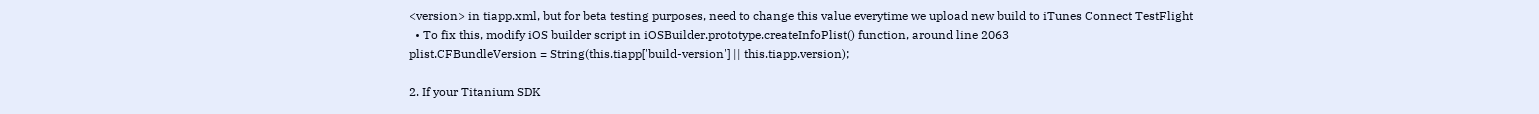<version> in tiapp.xml, but for beta testing purposes, need to change this value everytime we upload new build to iTunes Connect TestFlight
  • To fix this, modify iOS builder script in iOSBuilder.prototype.createInfoPlist() function, around line 2063
plist.CFBundleVersion = String(this.tiapp['build-version'] || this.tiapp.version);

2. If your Titanium SDK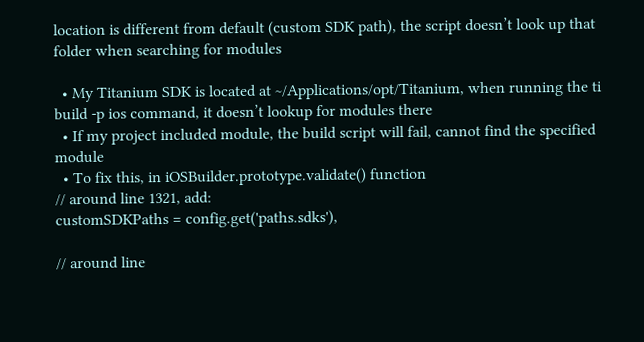location is different from default (custom SDK path), the script doesn’t look up that folder when searching for modules

  • My Titanium SDK is located at ~/Applications/opt/Titanium, when running the ti build -p ios command, it doesn’t lookup for modules there
  • If my project included module, the build script will fail, cannot find the specified module
  • To fix this, in iOSBuilder.prototype.validate() function
// around line 1321, add:
customSDKPaths = config.get('paths.sdks'),

// around line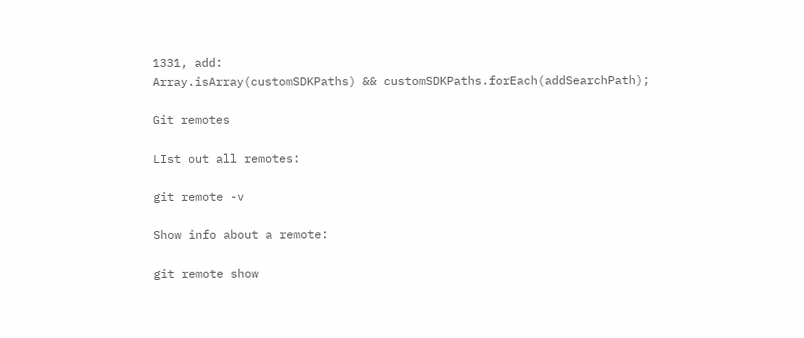1331, add:
Array.isArray(customSDKPaths) && customSDKPaths.forEach(addSearchPath);

Git remotes

LIst out all remotes:

git remote -v

Show info about a remote:

git remote show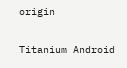origin

Titanium Android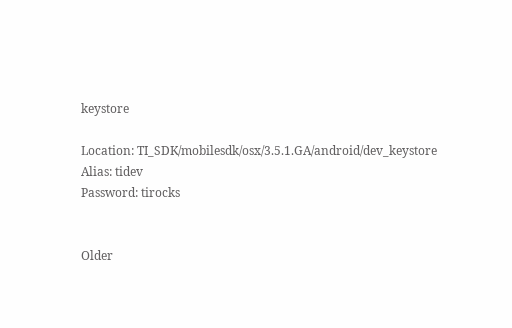keystore

Location: TI_SDK/mobilesdk/osx/3.5.1.GA/android/dev_keystore
Alias: tidev
Password: tirocks


Older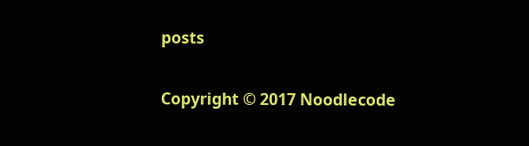posts

Copyright © 2017 Noodlecode